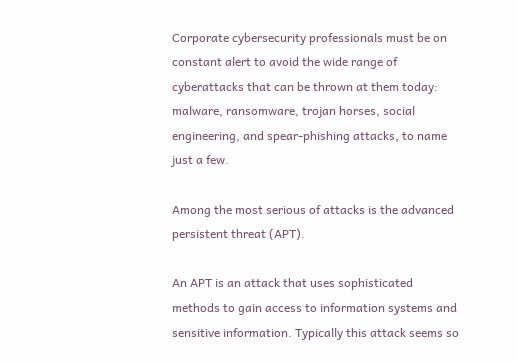Corporate cybersecurity professionals must be on constant alert to avoid the wide range of cyberattacks that can be thrown at them today: malware, ransomware, trojan horses, social engineering, and spear-phishing attacks, to name just a few.

Among the most serious of attacks is the advanced persistent threat (APT).

An APT is an attack that uses sophisticated methods to gain access to information systems and sensitive information. Typically this attack seems so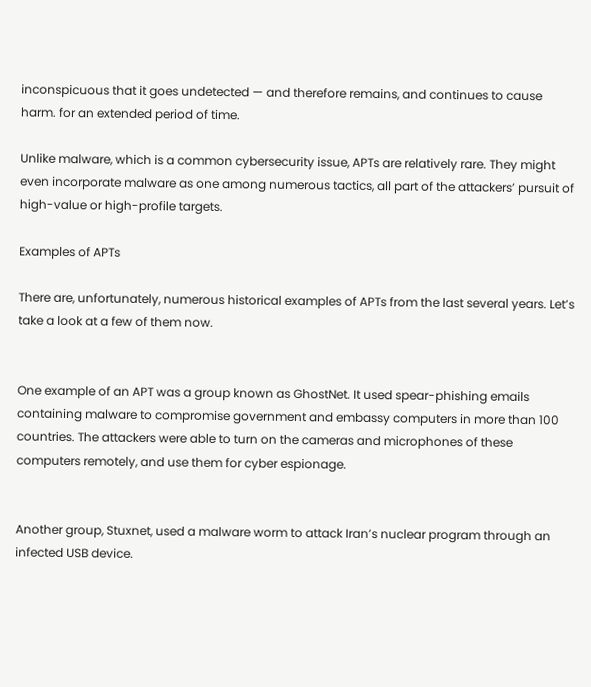inconspicuous that it goes undetected — and therefore remains, and continues to cause harm. for an extended period of time.

Unlike malware, which is a common cybersecurity issue, APTs are relatively rare. They might even incorporate malware as one among numerous tactics, all part of the attackers’ pursuit of high-value or high-profile targets.

Examples of APTs

There are, unfortunately, numerous historical examples of APTs from the last several years. Let’s take a look at a few of them now.


One example of an APT was a group known as GhostNet. It used spear-phishing emails containing malware to compromise government and embassy computers in more than 100 countries. The attackers were able to turn on the cameras and microphones of these computers remotely, and use them for cyber espionage.


Another group, Stuxnet, used a malware worm to attack Iran’s nuclear program through an infected USB device.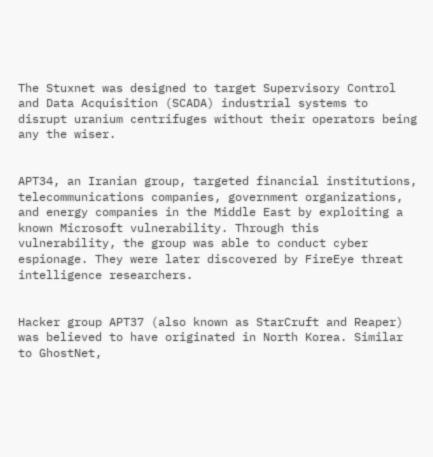The Stuxnet was designed to target Supervisory Control and Data Acquisition (SCADA) industrial systems to disrupt uranium centrifuges without their operators being any the wiser.


APT34, an Iranian group, targeted financial institutions, telecommunications companies, government organizations, and energy companies in the Middle East by exploiting a known Microsoft vulnerability. Through this vulnerability, the group was able to conduct cyber espionage. They were later discovered by FireEye threat intelligence researchers.


Hacker group APT37 (also known as StarCruft and Reaper) was believed to have originated in North Korea. Similar to GhostNet,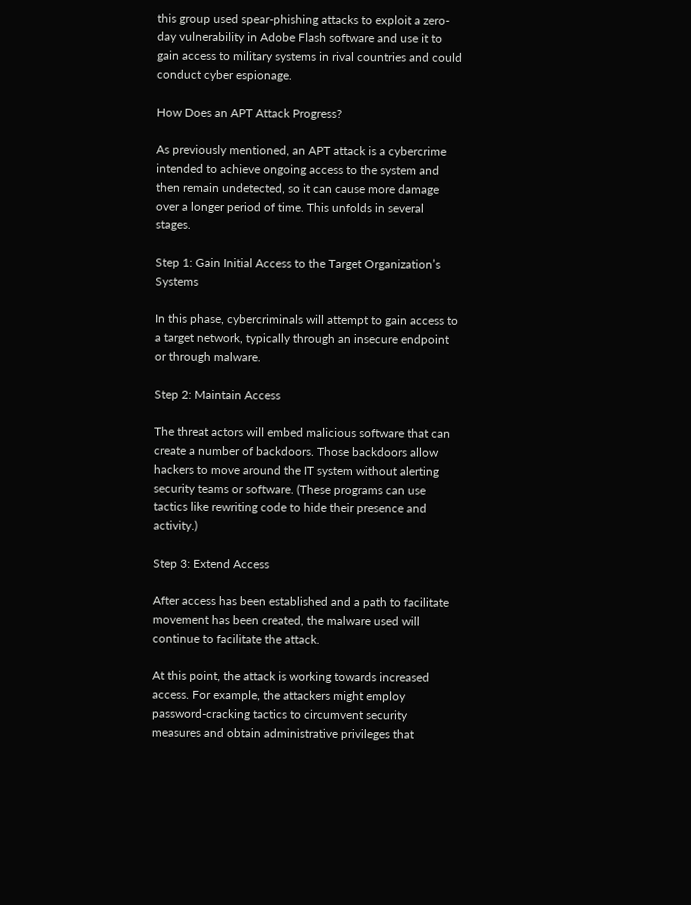this group used spear-phishing attacks to exploit a zero-day vulnerability in Adobe Flash software and use it to gain access to military systems in rival countries and could conduct cyber espionage.

How Does an APT Attack Progress?

As previously mentioned, an APT attack is a cybercrime intended to achieve ongoing access to the system and then remain undetected, so it can cause more damage over a longer period of time. This unfolds in several stages.

Step 1: Gain Initial Access to the Target Organization’s Systems

In this phase, cybercriminals will attempt to gain access to a target network, typically through an insecure endpoint or through malware.

Step 2: Maintain Access

The threat actors will embed malicious software that can create a number of backdoors. Those backdoors allow hackers to move around the IT system without alerting security teams or software. (These programs can use tactics like rewriting code to hide their presence and activity.)

Step 3: Extend Access

After access has been established and a path to facilitate movement has been created, the malware used will continue to facilitate the attack.

At this point, the attack is working towards increased access. For example, the attackers might employ password-cracking tactics to circumvent security measures and obtain administrative privileges that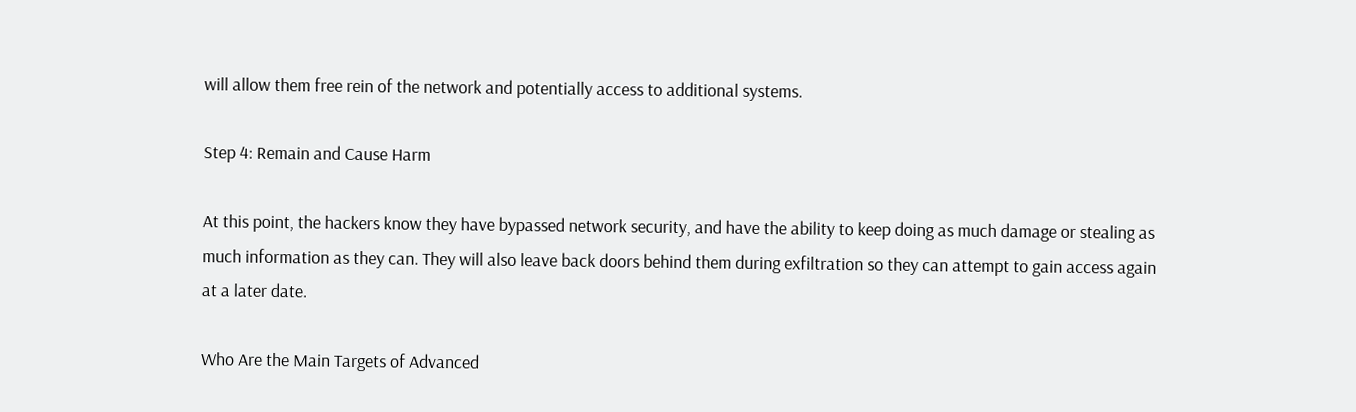will allow them free rein of the network and potentially access to additional systems.

Step 4: Remain and Cause Harm

At this point, the hackers know they have bypassed network security, and have the ability to keep doing as much damage or stealing as much information as they can. They will also leave back doors behind them during exfiltration so they can attempt to gain access again at a later date.

Who Are the Main Targets of Advanced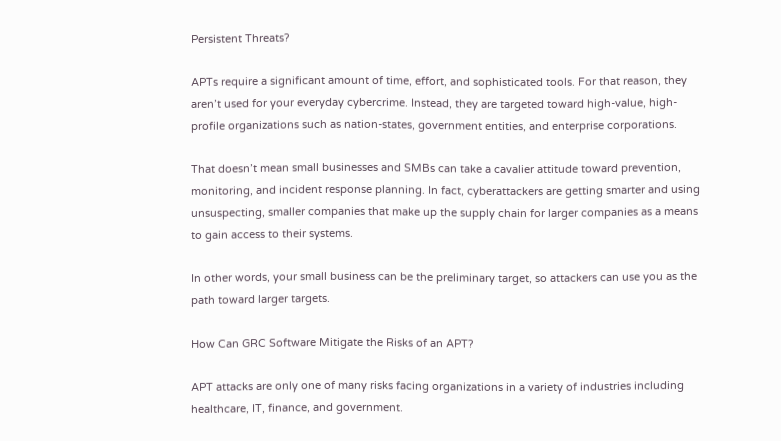Persistent Threats?

APTs require a significant amount of time, effort, and sophisticated tools. For that reason, they aren’t used for your everyday cybercrime. Instead, they are targeted toward high-value, high-profile organizations such as nation-states, government entities, and enterprise corporations.

That doesn’t mean small businesses and SMBs can take a cavalier attitude toward prevention, monitoring, and incident response planning. In fact, cyberattackers are getting smarter and using unsuspecting, smaller companies that make up the supply chain for larger companies as a means to gain access to their systems.

In other words, your small business can be the preliminary target, so attackers can use you as the path toward larger targets.

How Can GRC Software Mitigate the Risks of an APT?

APT attacks are only one of many risks facing organizations in a variety of industries including healthcare, IT, finance, and government.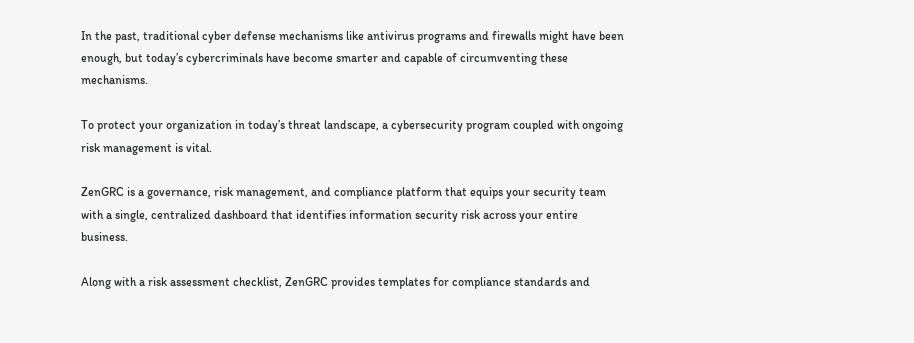In the past, traditional cyber defense mechanisms like antivirus programs and firewalls might have been enough, but today’s cybercriminals have become smarter and capable of circumventing these mechanisms.

To protect your organization in today’s threat landscape, a cybersecurity program coupled with ongoing risk management is vital.

ZenGRC is a governance, risk management, and compliance platform that equips your security team with a single, centralized dashboard that identifies information security risk across your entire business.

Along with a risk assessment checklist, ZenGRC provides templates for compliance standards and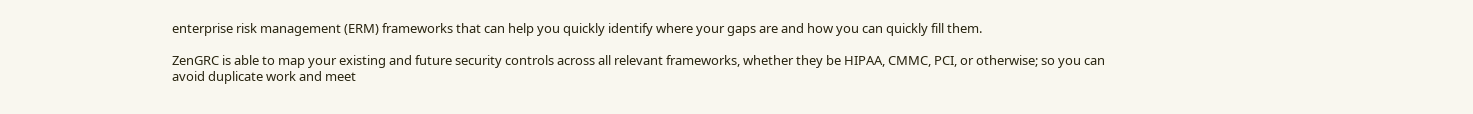enterprise risk management (ERM) frameworks that can help you quickly identify where your gaps are and how you can quickly fill them.

ZenGRC is able to map your existing and future security controls across all relevant frameworks, whether they be HIPAA, CMMC, PCI, or otherwise; so you can avoid duplicate work and meet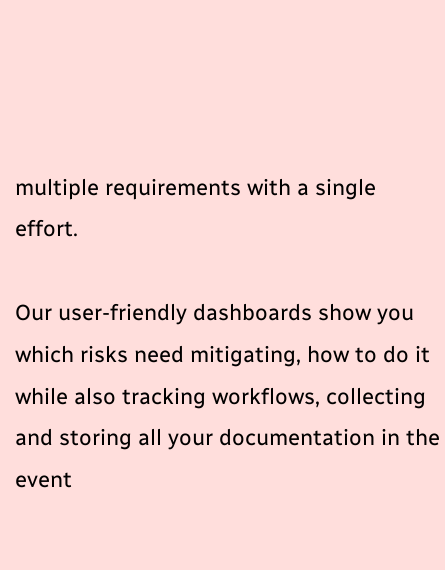multiple requirements with a single effort.

Our user-friendly dashboards show you which risks need mitigating, how to do it while also tracking workflows, collecting and storing all your documentation in the event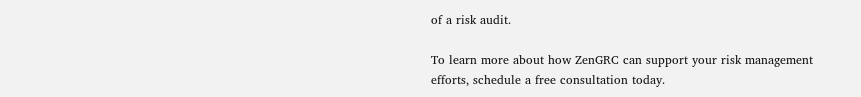of a risk audit.

To learn more about how ZenGRC can support your risk management efforts, schedule a free consultation today.